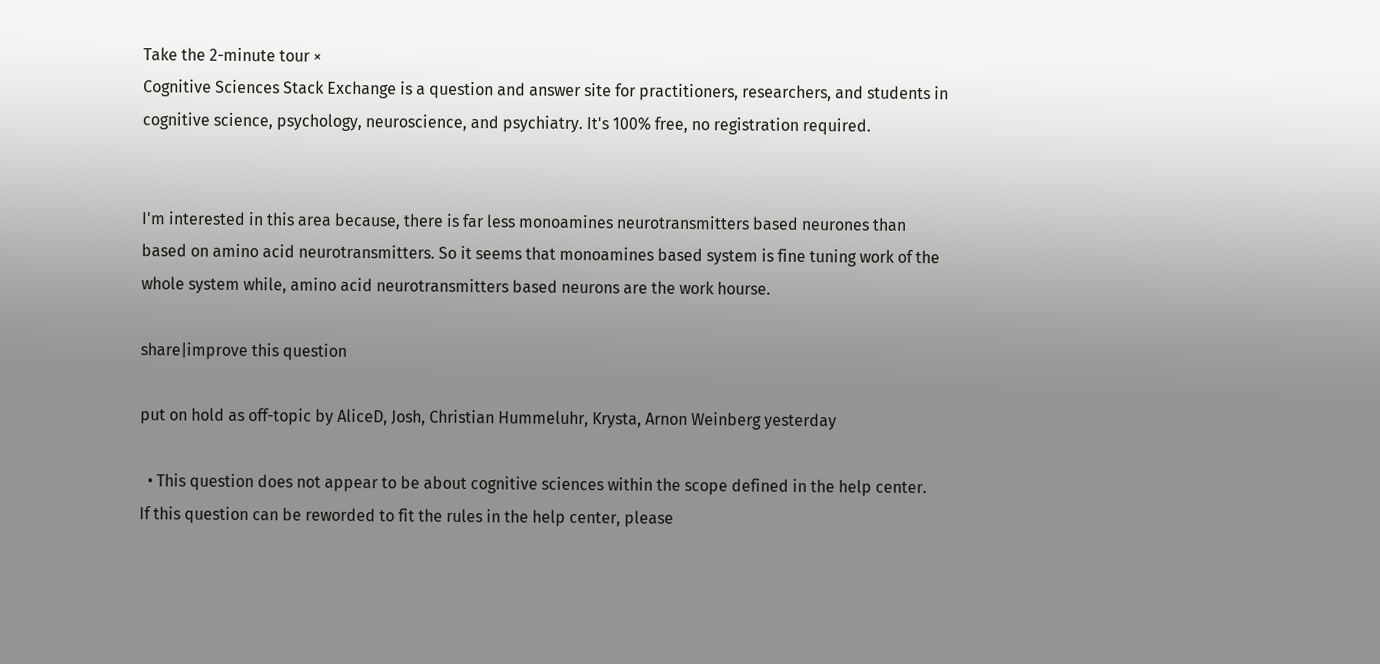Take the 2-minute tour ×
Cognitive Sciences Stack Exchange is a question and answer site for practitioners, researchers, and students in cognitive science, psychology, neuroscience, and psychiatry. It's 100% free, no registration required.


I'm interested in this area because, there is far less monoamines neurotransmitters based neurones than based on amino acid neurotransmitters. So it seems that monoamines based system is fine tuning work of the whole system while, amino acid neurotransmitters based neurons are the work hourse.

share|improve this question

put on hold as off-topic by AliceD, Josh, Christian Hummeluhr, Krysta, Arnon Weinberg yesterday

  • This question does not appear to be about cognitive sciences within the scope defined in the help center.
If this question can be reworded to fit the rules in the help center, please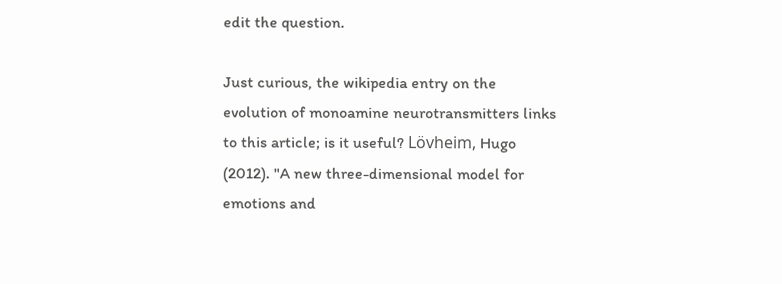edit the question.

Just curious, the wikipedia entry on the evolution of monoamine neurotransmitters links to this article; is it useful? Lövheim, Hugo (2012). "A new three-dimensional model for emotions and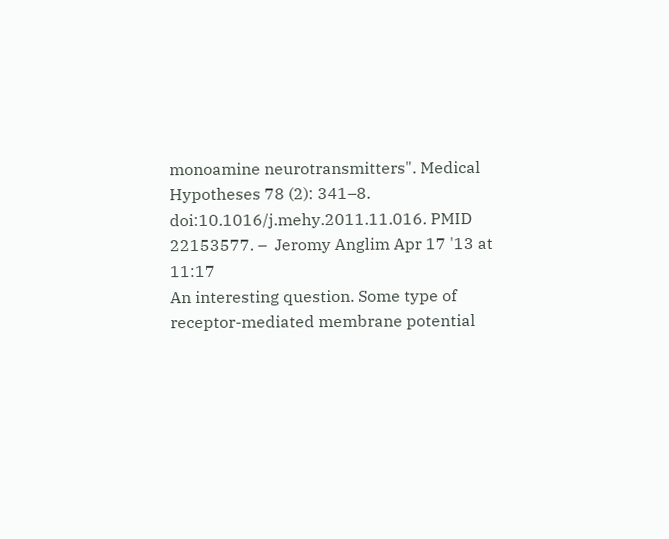monoamine neurotransmitters". Medical Hypotheses 78 (2): 341–8. doi:10.1016/j.mehy.2011.11.016. PMID 22153577. –  Jeromy Anglim Apr 17 '13 at 11:17
An interesting question. Some type of receptor-mediated membrane potential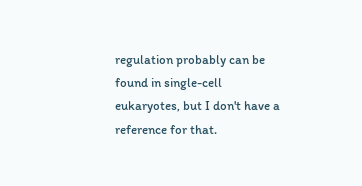regulation probably can be found in single-cell eukaryotes, but I don't have a reference for that.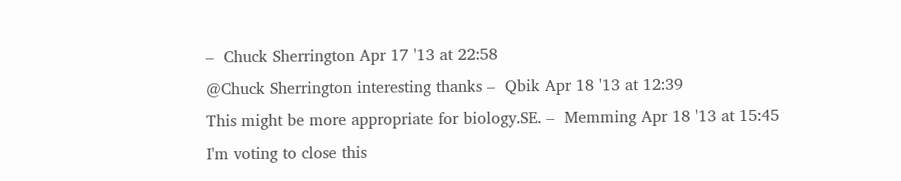–  Chuck Sherrington Apr 17 '13 at 22:58
@Chuck Sherrington interesting thanks –  Qbik Apr 18 '13 at 12:39
This might be more appropriate for biology.SE. –  Memming Apr 18 '13 at 15:45
I'm voting to close this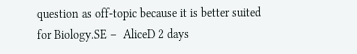question as off-topic because it is better suited for Biology.SE –  AliceD 2 days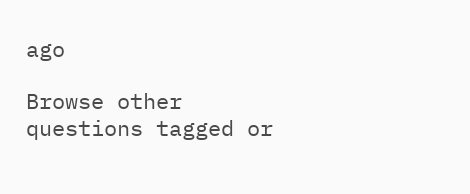ago

Browse other questions tagged or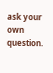ask your own question.